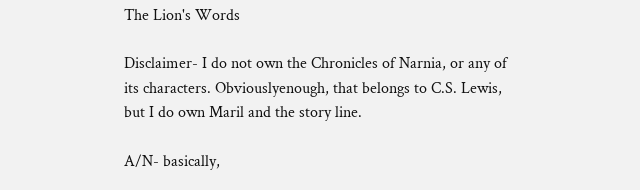The Lion's Words

Disclaimer- I do not own the Chronicles of Narnia, or any of its characters. Obviouslyenough, that belongs to C.S. Lewis, but I do own Maril and the story line.

A/N- basically,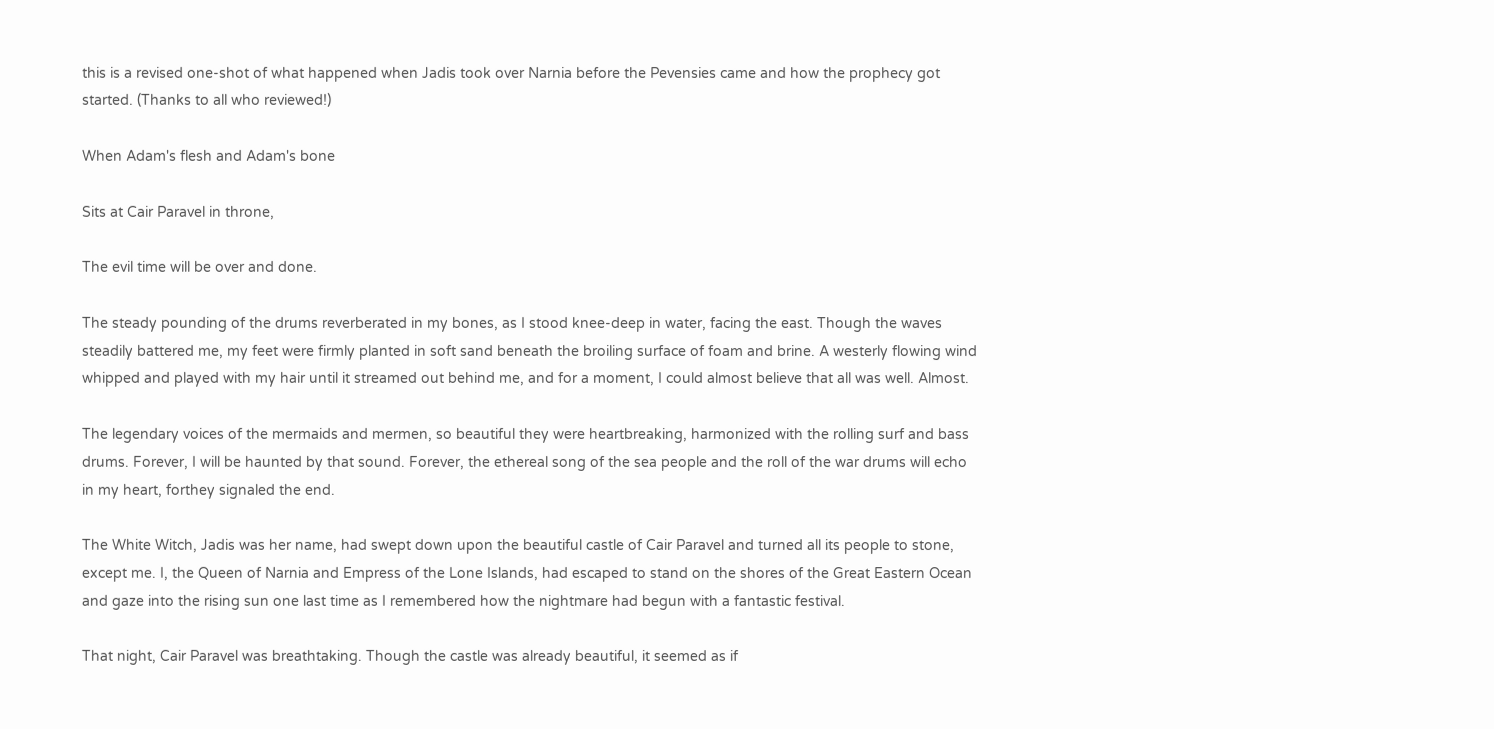this is a revised one-shot of what happened when Jadis took over Narnia before the Pevensies came and how the prophecy got started. (Thanks to all who reviewed!)

When Adam's flesh and Adam's bone

Sits at Cair Paravel in throne,

The evil time will be over and done.

The steady pounding of the drums reverberated in my bones, as I stood knee-deep in water, facing the east. Though the waves steadily battered me, my feet were firmly planted in soft sand beneath the broiling surface of foam and brine. A westerly flowing wind whipped and played with my hair until it streamed out behind me, and for a moment, I could almost believe that all was well. Almost.

The legendary voices of the mermaids and mermen, so beautiful they were heartbreaking, harmonized with the rolling surf and bass drums. Forever, I will be haunted by that sound. Forever, the ethereal song of the sea people and the roll of the war drums will echo in my heart, forthey signaled the end.

The White Witch, Jadis was her name, had swept down upon the beautiful castle of Cair Paravel and turned all its people to stone, except me. I, the Queen of Narnia and Empress of the Lone Islands, had escaped to stand on the shores of the Great Eastern Ocean and gaze into the rising sun one last time as I remembered how the nightmare had begun with a fantastic festival.

That night, Cair Paravel was breathtaking. Though the castle was already beautiful, it seemed as if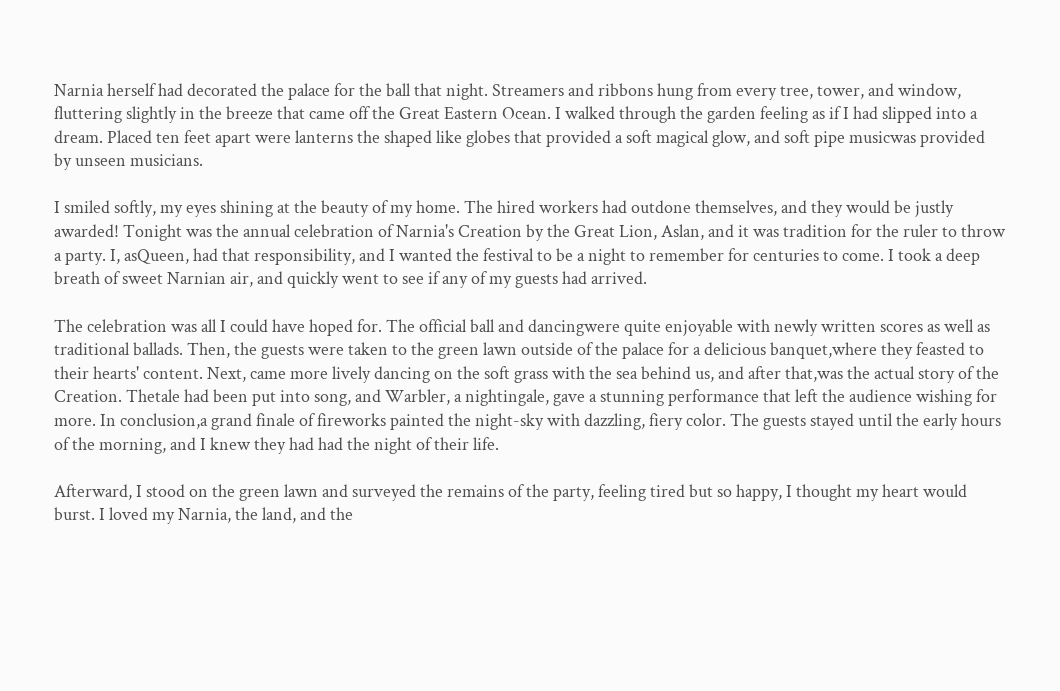Narnia herself had decorated the palace for the ball that night. Streamers and ribbons hung from every tree, tower, and window, fluttering slightly in the breeze that came off the Great Eastern Ocean. I walked through the garden feeling as if I had slipped into a dream. Placed ten feet apart were lanterns the shaped like globes that provided a soft magical glow, and soft pipe musicwas provided by unseen musicians.

I smiled softly, my eyes shining at the beauty of my home. The hired workers had outdone themselves, and they would be justly awarded! Tonight was the annual celebration of Narnia's Creation by the Great Lion, Aslan, and it was tradition for the ruler to throw a party. I, asQueen, had that responsibility, and I wanted the festival to be a night to remember for centuries to come. I took a deep breath of sweet Narnian air, and quickly went to see if any of my guests had arrived.

The celebration was all I could have hoped for. The official ball and dancingwere quite enjoyable with newly written scores as well as traditional ballads. Then, the guests were taken to the green lawn outside of the palace for a delicious banquet,where they feasted to their hearts' content. Next, came more lively dancing on the soft grass with the sea behind us, and after that,was the actual story of the Creation. Thetale had been put into song, and Warbler, a nightingale, gave a stunning performance that left the audience wishing for more. In conclusion,a grand finale of fireworks painted the night-sky with dazzling, fiery color. The guests stayed until the early hours of the morning, and I knew they had had the night of their life.

Afterward, I stood on the green lawn and surveyed the remains of the party, feeling tired but so happy, I thought my heart would burst. I loved my Narnia, the land, and the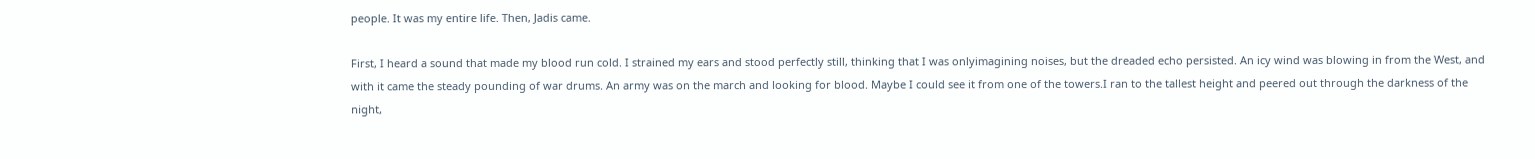people. It was my entire life. Then, Jadis came.

First, I heard a sound that made my blood run cold. I strained my ears and stood perfectly still, thinking that I was onlyimagining noises, but the dreaded echo persisted. An icy wind was blowing in from the West, and with it came the steady pounding of war drums. An army was on the march and looking for blood. Maybe I could see it from one of the towers.I ran to the tallest height and peered out through the darkness of the night,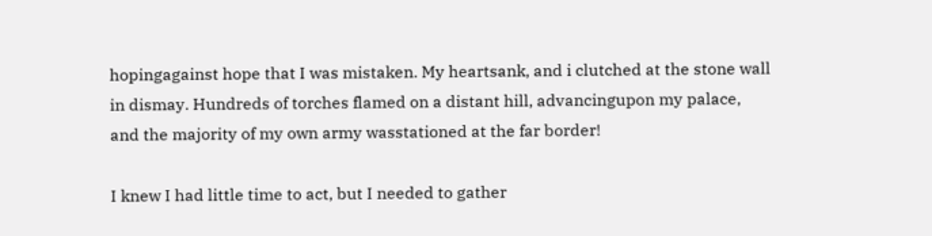hopingagainst hope that I was mistaken. My heartsank, and i clutched at the stone wall in dismay. Hundreds of torches flamed on a distant hill, advancingupon my palace, and the majority of my own army wasstationed at the far border!

I knew I had little time to act, but I needed to gather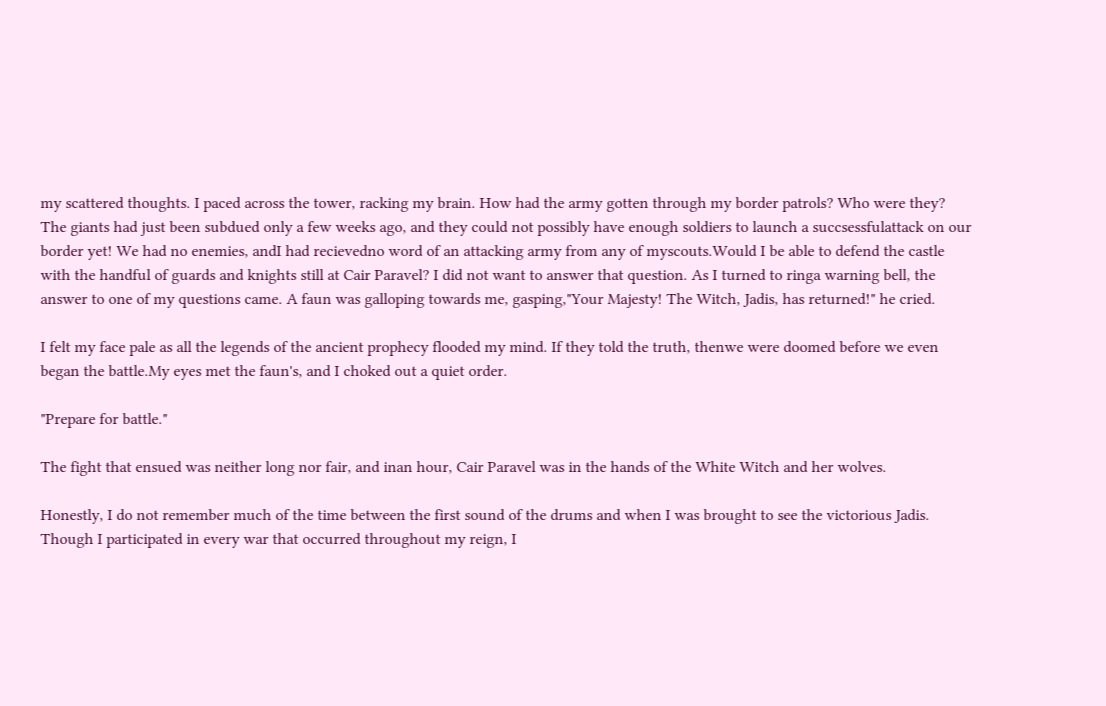my scattered thoughts. I paced across the tower, racking my brain. How had the army gotten through my border patrols? Who were they? The giants had just been subdued only a few weeks ago, and they could not possibly have enough soldiers to launch a succsessfulattack on our border yet! We had no enemies, andI had recievedno word of an attacking army from any of myscouts.Would I be able to defend the castle with the handful of guards and knights still at Cair Paravel? I did not want to answer that question. As I turned to ringa warning bell, the answer to one of my questions came. A faun was galloping towards me, gasping,"Your Majesty! The Witch, Jadis, has returned!" he cried.

I felt my face pale as all the legends of the ancient prophecy flooded my mind. If they told the truth, thenwe were doomed before we even began the battle.My eyes met the faun's, and I choked out a quiet order.

"Prepare for battle."

The fight that ensued was neither long nor fair, and inan hour, Cair Paravel was in the hands of the White Witch and her wolves.

Honestly, I do not remember much of the time between the first sound of the drums and when I was brought to see the victorious Jadis. Though I participated in every war that occurred throughout my reign, I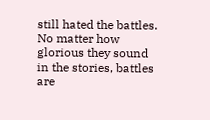still hated the battles. No matter how glorious they sound in the stories, battles are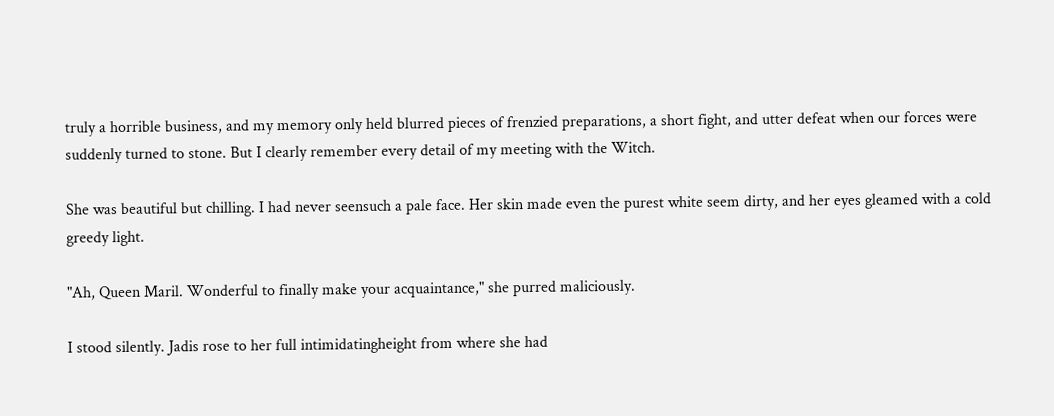truly a horrible business, and my memory only held blurred pieces of frenzied preparations, a short fight, and utter defeat when our forces were suddenly turned to stone. But I clearly remember every detail of my meeting with the Witch.

She was beautiful but chilling. I had never seensuch a pale face. Her skin made even the purest white seem dirty, and her eyes gleamed with a cold greedy light.

"Ah, Queen Maril. Wonderful to finally make your acquaintance," she purred maliciously.

I stood silently. Jadis rose to her full intimidatingheight from where she had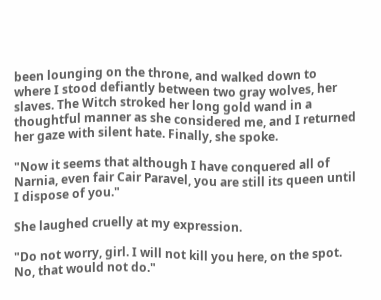been lounging on the throne, and walked down to where I stood defiantly between two gray wolves, her slaves. The Witch stroked her long gold wand in a thoughtful manner as she considered me, and I returned her gaze with silent hate. Finally, she spoke.

"Now it seems that although I have conquered all of Narnia, even fair Cair Paravel, you are still its queen until I dispose of you."

She laughed cruelly at my expression.

"Do not worry, girl. I will not kill you here, on the spot. No, that would not do."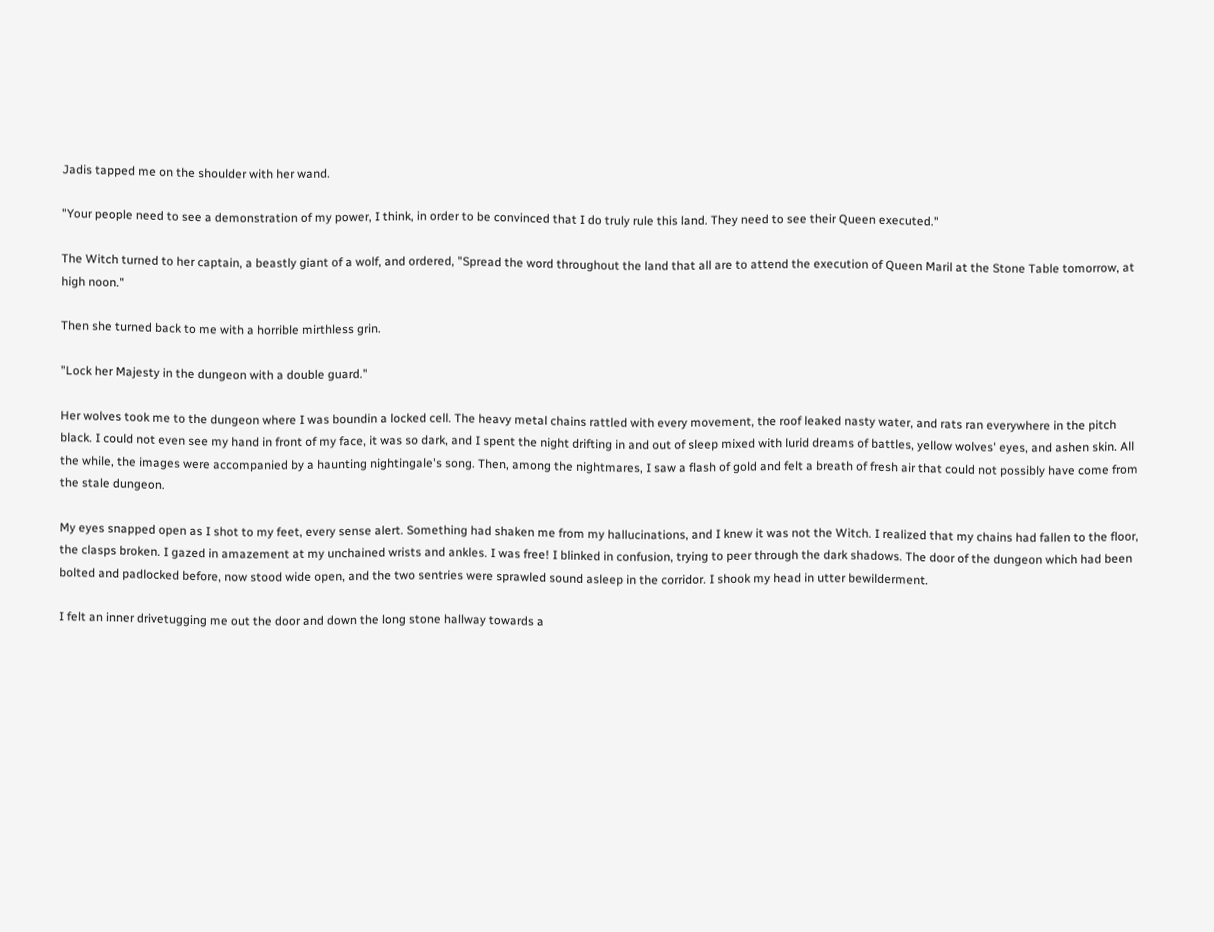Jadis tapped me on the shoulder with her wand.

"Your people need to see a demonstration of my power, I think, in order to be convinced that I do truly rule this land. They need to see their Queen executed."

The Witch turned to her captain, a beastly giant of a wolf, and ordered, "Spread the word throughout the land that all are to attend the execution of Queen Maril at the Stone Table tomorrow, at high noon."

Then she turned back to me with a horrible mirthless grin.

"Lock her Majesty in the dungeon with a double guard."

Her wolves took me to the dungeon where I was boundin a locked cell. The heavy metal chains rattled with every movement, the roof leaked nasty water, and rats ran everywhere in the pitch black. I could not even see my hand in front of my face, it was so dark, and I spent the night drifting in and out of sleep mixed with lurid dreams of battles, yellow wolves' eyes, and ashen skin. All the while, the images were accompanied by a haunting nightingale's song. Then, among the nightmares, I saw a flash of gold and felt a breath of fresh air that could not possibly have come from the stale dungeon.

My eyes snapped open as I shot to my feet, every sense alert. Something had shaken me from my hallucinations, and I knew it was not the Witch. I realized that my chains had fallen to the floor, the clasps broken. I gazed in amazement at my unchained wrists and ankles. I was free! I blinked in confusion, trying to peer through the dark shadows. The door of the dungeon which had been bolted and padlocked before, now stood wide open, and the two sentries were sprawled sound asleep in the corridor. I shook my head in utter bewilderment.

I felt an inner drivetugging me out the door and down the long stone hallway towards a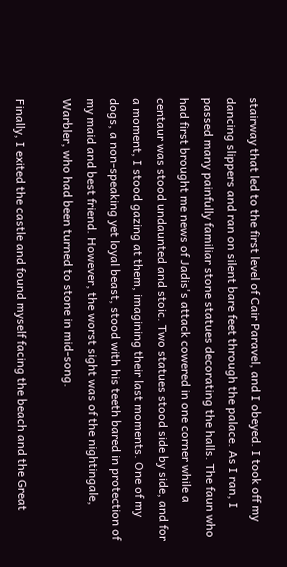stairway that led to the first level of Cair Paravel, and I obeyed. I took off my dancing slippers and ran on silent bare feet through the palace. As I ran, I passed many painfully familiar stone statues decorating the halls. The faun who had first brought me news of Jadis's attack cowered in one corner while a centaur was stood undaunted and stoic. Two statues stood side by side, and for a moment, I stood gazing at them, imagining their last moments. One of my dogs, a non-speaking yet loyal beast, stood with his teeth bared in protection of my maid and best friend. However, the worst sight was of the nightingale, Warbler, who had been turned to stone in mid-song.

Finally, I exited the castle and found myself facing the beach and the Great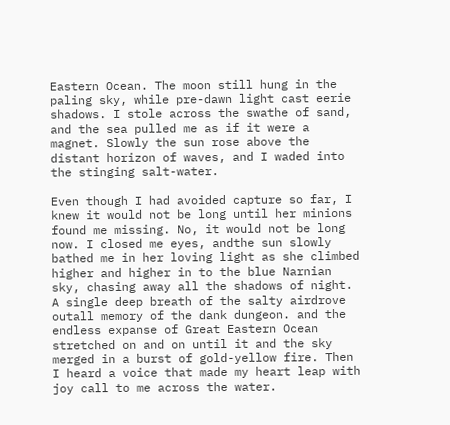Eastern Ocean. The moon still hung in the paling sky, while pre-dawn light cast eerie shadows. I stole across the swathe of sand, and the sea pulled me as if it were a magnet. Slowly the sun rose above the distant horizon of waves, and I waded into the stinging salt-water.

Even though I had avoided capture so far, I knew it would not be long until her minions found me missing. No, it would not be long now. I closed me eyes, andthe sun slowly bathed me in her loving light as she climbed higher and higher in to the blue Narnian sky, chasing away all the shadows of night. A single deep breath of the salty airdrove outall memory of the dank dungeon. and the endless expanse of Great Eastern Ocean stretched on and on until it and the sky merged in a burst of gold-yellow fire. Then I heard a voice that made my heart leap with joy call to me across the water.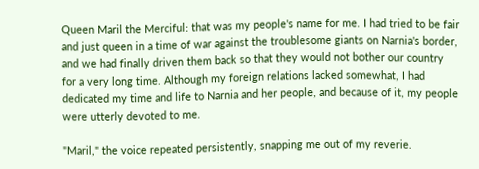Queen Maril the Merciful: that was my people's name for me. I had tried to be fair and just queen in a time of war against the troublesome giants on Narnia's border, and we had finally driven them back so that they would not bother our country for a very long time. Although my foreign relations lacked somewhat, I had dedicated my time and life to Narnia and her people, and because of it, my people were utterly devoted to me.

"Maril," the voice repeated persistently, snapping me out of my reverie.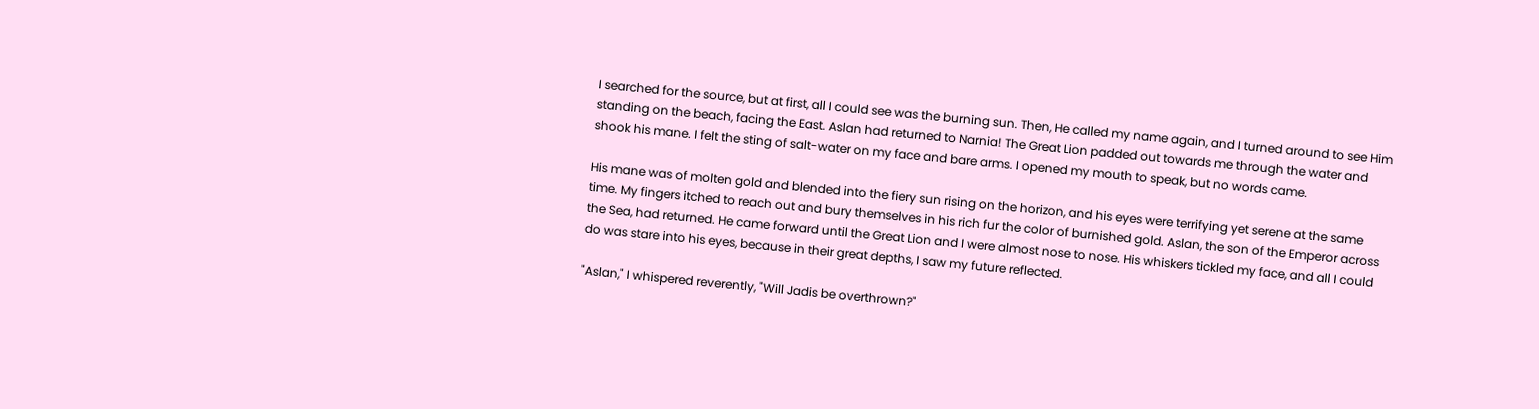I searched for the source, but at first, all I could see was the burning sun. Then, He called my name again, and I turned around to see Him standing on the beach, facing the East. Aslan had returned to Narnia! The Great Lion padded out towards me through the water and shook his mane. I felt the sting of salt-water on my face and bare arms. I opened my mouth to speak, but no words came.

His mane was of molten gold and blended into the fiery sun rising on the horizon, and his eyes were terrifying yet serene at the same time. My fingers itched to reach out and bury themselves in his rich fur the color of burnished gold. Aslan, the son of the Emperor across the Sea, had returned. He came forward until the Great Lion and I were almost nose to nose. His whiskers tickled my face, and all I could do was stare into his eyes, because in their great depths, I saw my future reflected.

"Aslan," I whispered reverently, "Will Jadis be overthrown?"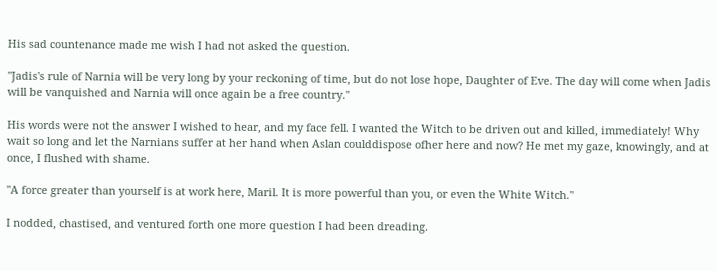His sad countenance made me wish I had not asked the question.

"Jadis's rule of Narnia will be very long by your reckoning of time, but do not lose hope, Daughter of Eve. The day will come when Jadis will be vanquished and Narnia will once again be a free country."

His words were not the answer I wished to hear, and my face fell. I wanted the Witch to be driven out and killed, immediately! Why wait so long and let the Narnians suffer at her hand when Aslan coulddispose ofher here and now? He met my gaze, knowingly, and at once, I flushed with shame.

"A force greater than yourself is at work here, Maril. It is more powerful than you, or even the White Witch."

I nodded, chastised, and ventured forth one more question I had been dreading.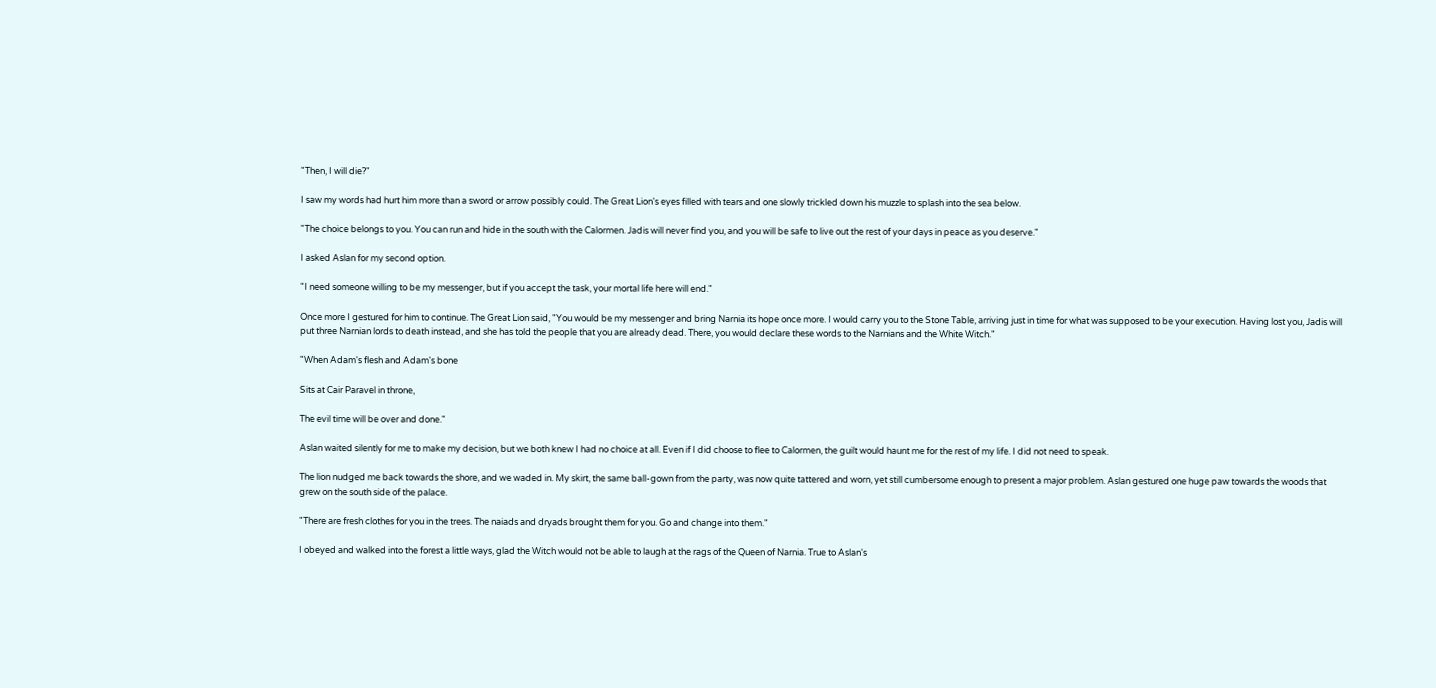"Then, I will die?"

I saw my words had hurt him more than a sword or arrow possibly could. The Great Lion's eyes filled with tears and one slowly trickled down his muzzle to splash into the sea below.

"The choice belongs to you. You can run and hide in the south with the Calormen. Jadis will never find you, and you will be safe to live out the rest of your days in peace as you deserve."

I asked Aslan for my second option.

"I need someone willing to be my messenger, but if you accept the task, your mortal life here will end."

Once more I gestured for him to continue. The Great Lion said, "You would be my messenger and bring Narnia its hope once more. I would carry you to the Stone Table, arriving just in time for what was supposed to be your execution. Having lost you, Jadis will put three Narnian lords to death instead, and she has told the people that you are already dead. There, you would declare these words to the Narnians and the White Witch."

"When Adam's flesh and Adam's bone

Sits at Cair Paravel in throne,

The evil time will be over and done."

Aslan waited silently for me to make my decision, but we both knew I had no choice at all. Even if I did choose to flee to Calormen, the guilt would haunt me for the rest of my life. I did not need to speak.

The lion nudged me back towards the shore, and we waded in. My skirt, the same ball-gown from the party, was now quite tattered and worn, yet still cumbersome enough to present a major problem. Aslan gestured one huge paw towards the woods that grew on the south side of the palace.

"There are fresh clothes for you in the trees. The naiads and dryads brought them for you. Go and change into them."

I obeyed and walked into the forest a little ways, glad the Witch would not be able to laugh at the rags of the Queen of Narnia. True to Aslan's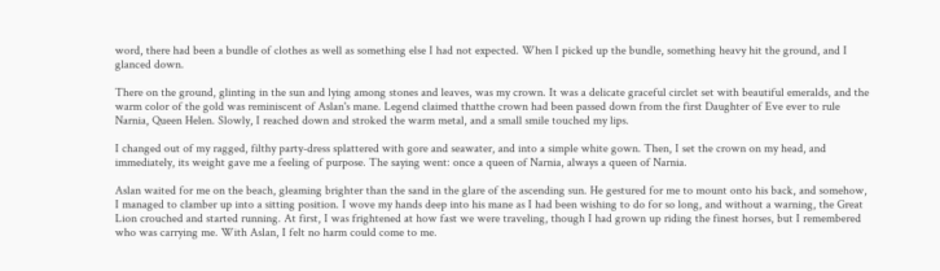word, there had been a bundle of clothes as well as something else I had not expected. When I picked up the bundle, something heavy hit the ground, and I glanced down.

There on the ground, glinting in the sun and lying among stones and leaves, was my crown. It was a delicate graceful circlet set with beautiful emeralds, and the warm color of the gold was reminiscent of Aslan's mane. Legend claimed thatthe crown had been passed down from the first Daughter of Eve ever to rule Narnia, Queen Helen. Slowly, I reached down and stroked the warm metal, and a small smile touched my lips.

I changed out of my ragged, filthy party-dress splattered with gore and seawater, and into a simple white gown. Then, I set the crown on my head, and immediately, its weight gave me a feeling of purpose. The saying went: once a queen of Narnia, always a queen of Narnia.

Aslan waited for me on the beach, gleaming brighter than the sand in the glare of the ascending sun. He gestured for me to mount onto his back, and somehow, I managed to clamber up into a sitting position. I wove my hands deep into his mane as I had been wishing to do for so long, and without a warning, the Great Lion crouched and started running. At first, I was frightened at how fast we were traveling, though I had grown up riding the finest horses, but I remembered who was carrying me. With Aslan, I felt no harm could come to me.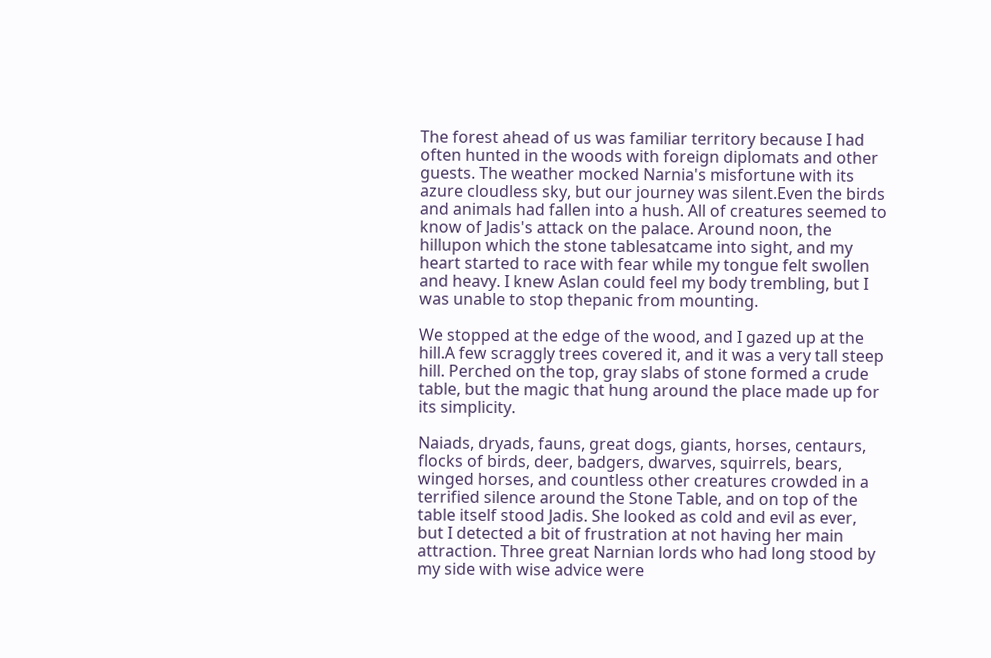The forest ahead of us was familiar territory because I had often hunted in the woods with foreign diplomats and other guests. The weather mocked Narnia's misfortune with its azure cloudless sky, but our journey was silent.Even the birds and animals had fallen into a hush. All of creatures seemed to know of Jadis's attack on the palace. Around noon, the hillupon which the stone tablesatcame into sight, and my heart started to race with fear while my tongue felt swollen and heavy. I knew Aslan could feel my body trembling, but I was unable to stop thepanic from mounting.

We stopped at the edge of the wood, and I gazed up at the hill.A few scraggly trees covered it, and it was a very tall steep hill. Perched on the top, gray slabs of stone formed a crude table, but the magic that hung around the place made up for its simplicity.

Naiads, dryads, fauns, great dogs, giants, horses, centaurs, flocks of birds, deer, badgers, dwarves, squirrels, bears, winged horses, and countless other creatures crowded in a terrified silence around the Stone Table, and on top of the table itself stood Jadis. She looked as cold and evil as ever, but I detected a bit of frustration at not having her main attraction. Three great Narnian lords who had long stood by my side with wise advice were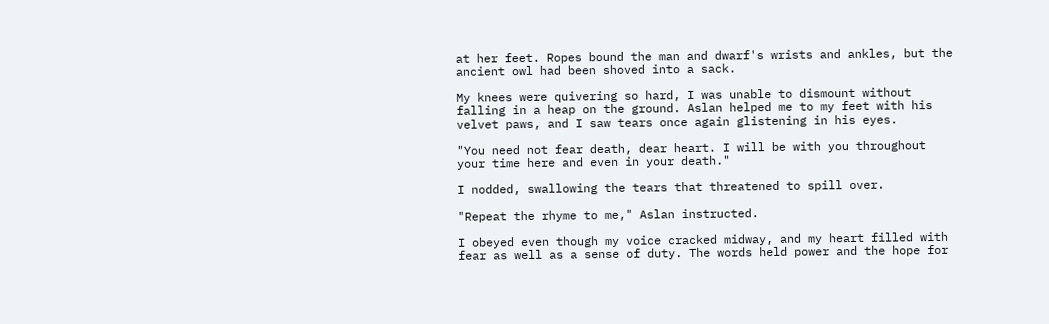at her feet. Ropes bound the man and dwarf's wrists and ankles, but the ancient owl had been shoved into a sack.

My knees were quivering so hard, I was unable to dismount without falling in a heap on the ground. Aslan helped me to my feet with his velvet paws, and I saw tears once again glistening in his eyes.

"You need not fear death, dear heart. I will be with you throughout your time here and even in your death."

I nodded, swallowing the tears that threatened to spill over.

"Repeat the rhyme to me," Aslan instructed.

I obeyed even though my voice cracked midway, and my heart filled with fear as well as a sense of duty. The words held power and the hope for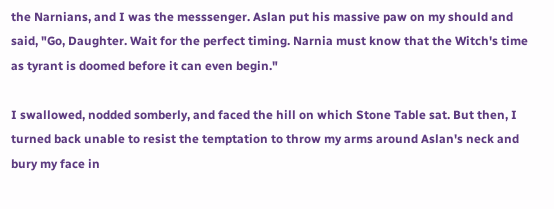the Narnians, and I was the messsenger. Aslan put his massive paw on my should and said, "Go, Daughter. Wait for the perfect timing. Narnia must know that the Witch's time as tyrant is doomed before it can even begin."

I swallowed, nodded somberly, and faced the hill on which Stone Table sat. But then, I turned back unable to resist the temptation to throw my arms around Aslan's neck and bury my face in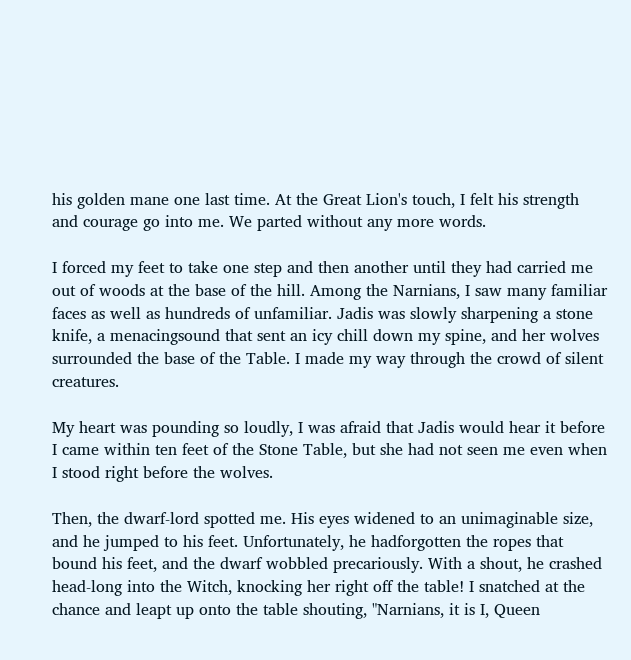his golden mane one last time. At the Great Lion's touch, I felt his strength and courage go into me. We parted without any more words.

I forced my feet to take one step and then another until they had carried me out of woods at the base of the hill. Among the Narnians, I saw many familiar faces as well as hundreds of unfamiliar. Jadis was slowly sharpening a stone knife, a menacingsound that sent an icy chill down my spine, and her wolves surrounded the base of the Table. I made my way through the crowd of silent creatures.

My heart was pounding so loudly, I was afraid that Jadis would hear it before I came within ten feet of the Stone Table, but she had not seen me even when I stood right before the wolves.

Then, the dwarf-lord spotted me. His eyes widened to an unimaginable size, and he jumped to his feet. Unfortunately, he hadforgotten the ropes that bound his feet, and the dwarf wobbled precariously. With a shout, he crashed head-long into the Witch, knocking her right off the table! I snatched at the chance and leapt up onto the table shouting, "Narnians, it is I, Queen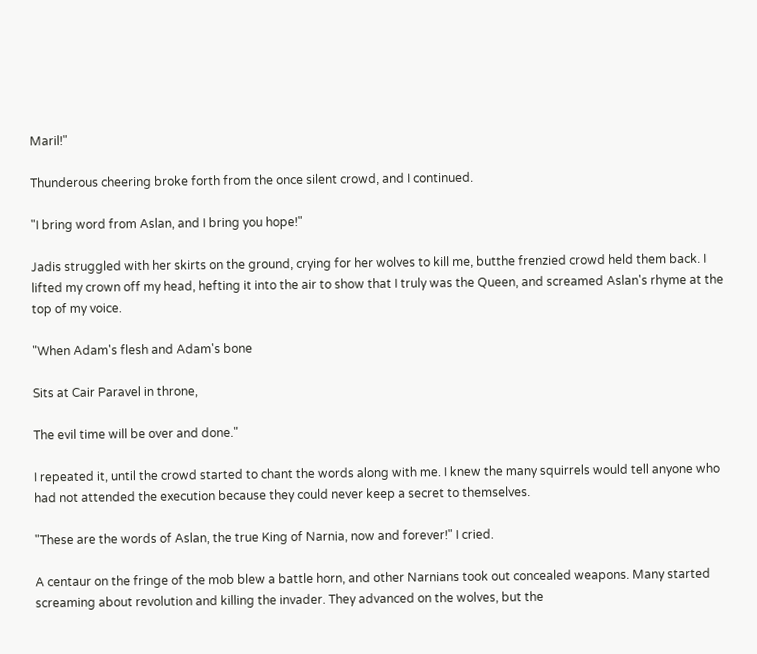Maril!"

Thunderous cheering broke forth from the once silent crowd, and I continued.

"I bring word from Aslan, and I bring you hope!"

Jadis struggled with her skirts on the ground, crying for her wolves to kill me, butthe frenzied crowd held them back. I lifted my crown off my head, hefting it into the air to show that I truly was the Queen, and screamed Aslan's rhyme at the top of my voice.

"When Adam's flesh and Adam's bone

Sits at Cair Paravel in throne,

The evil time will be over and done."

I repeated it, until the crowd started to chant the words along with me. I knew the many squirrels would tell anyone who had not attended the execution because they could never keep a secret to themselves.

"These are the words of Aslan, the true King of Narnia, now and forever!" I cried.

A centaur on the fringe of the mob blew a battle horn, and other Narnians took out concealed weapons. Many started screaming about revolution and killing the invader. They advanced on the wolves, but the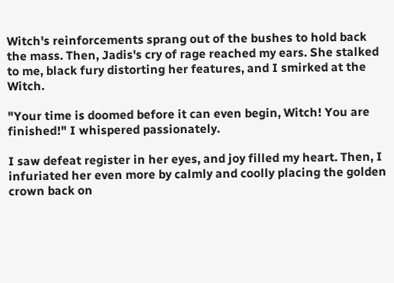Witch's reinforcements sprang out of the bushes to hold back the mass. Then, Jadis's cry of rage reached my ears. She stalked to me, black fury distorting her features, and I smirked at the Witch.

"Your time is doomed before it can even begin, Witch! You are finished!" I whispered passionately.

I saw defeat register in her eyes, and joy filled my heart. Then, I infuriated her even more by calmly and coolly placing the golden crown back on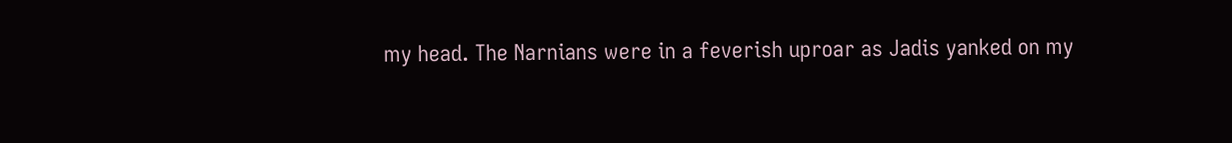my head. The Narnians were in a feverish uproar as Jadis yanked on my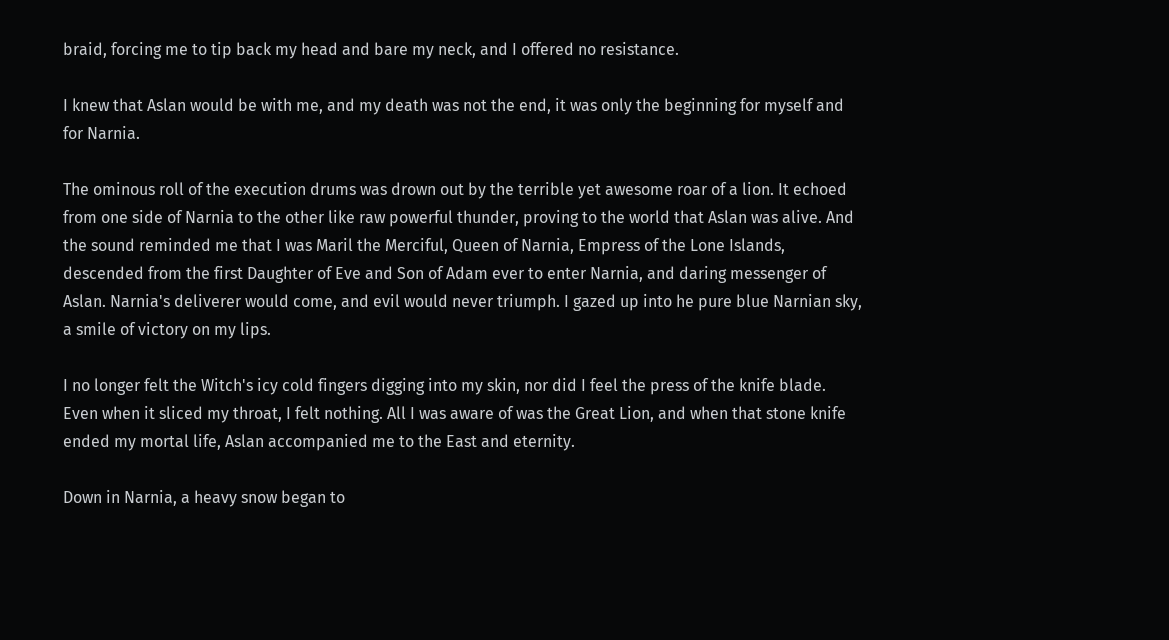braid, forcing me to tip back my head and bare my neck, and I offered no resistance.

I knew that Aslan would be with me, and my death was not the end, it was only the beginning for myself and for Narnia.

The ominous roll of the execution drums was drown out by the terrible yet awesome roar of a lion. It echoed from one side of Narnia to the other like raw powerful thunder, proving to the world that Aslan was alive. And the sound reminded me that I was Maril the Merciful, Queen of Narnia, Empress of the Lone Islands, descended from the first Daughter of Eve and Son of Adam ever to enter Narnia, and daring messenger of Aslan. Narnia's deliverer would come, and evil would never triumph. I gazed up into he pure blue Narnian sky, a smile of victory on my lips.

I no longer felt the Witch's icy cold fingers digging into my skin, nor did I feel the press of the knife blade. Even when it sliced my throat, I felt nothing. All I was aware of was the Great Lion, and when that stone knife ended my mortal life, Aslan accompanied me to the East and eternity.

Down in Narnia, a heavy snow began to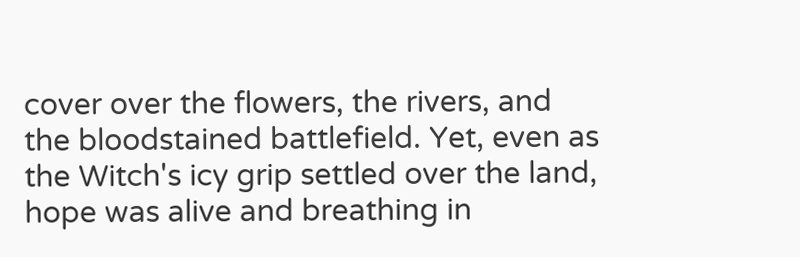cover over the flowers, the rivers, and the bloodstained battlefield. Yet, even as the Witch's icy grip settled over the land, hope was alive and breathing in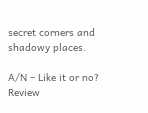secret corners and shadowy places.

A/N – Like it or no? Review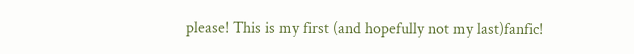please! This is my first (and hopefully not my last)fanfic!